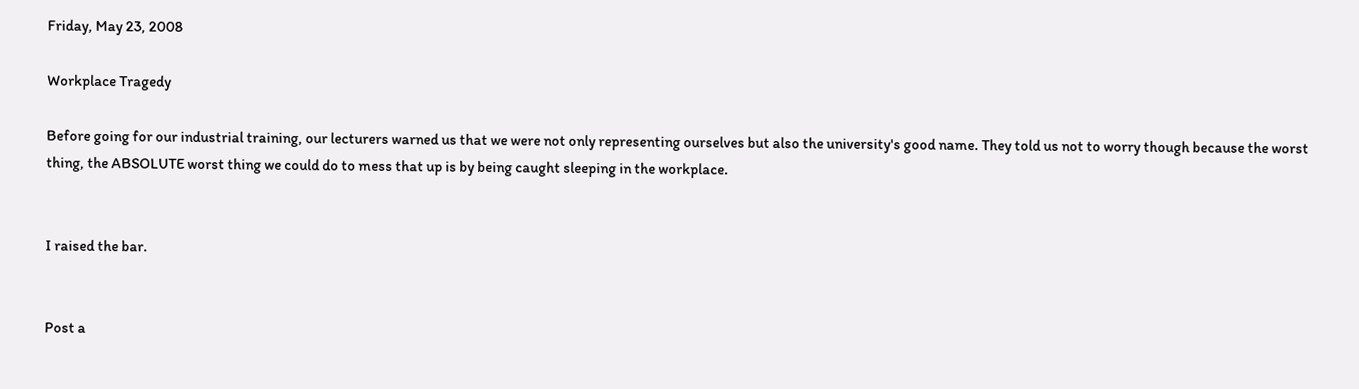Friday, May 23, 2008

Workplace Tragedy

Before going for our industrial training, our lecturers warned us that we were not only representing ourselves but also the university's good name. They told us not to worry though because the worst thing, the ABSOLUTE worst thing we could do to mess that up is by being caught sleeping in the workplace.


I raised the bar.


Post a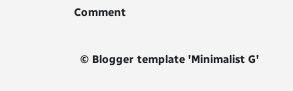Comment

  © Blogger template 'Minimalist G'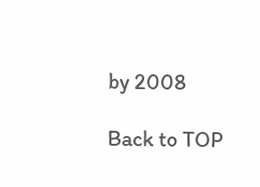by 2008

Back to TOP